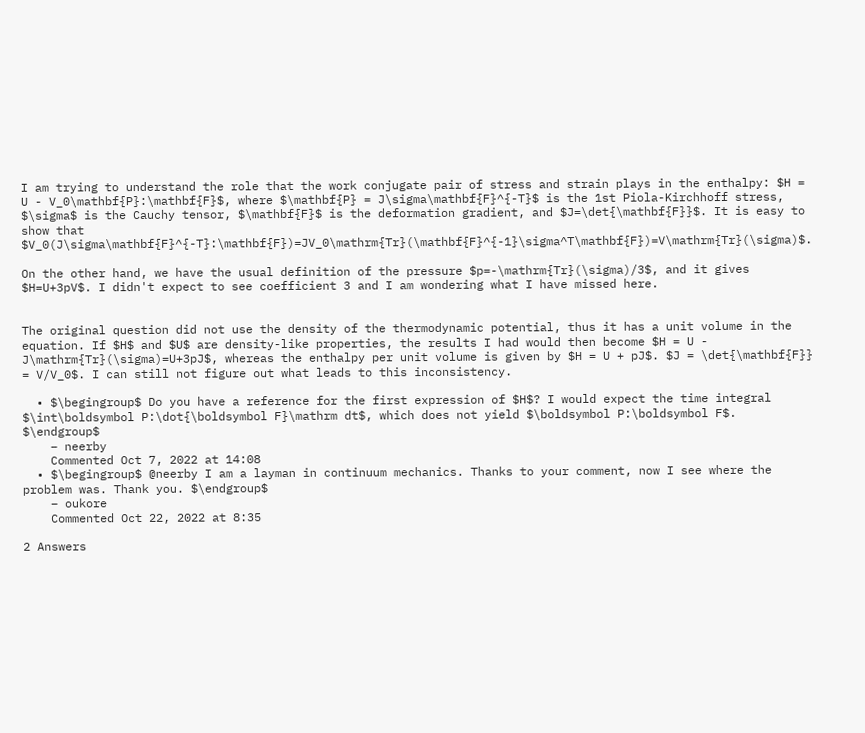I am trying to understand the role that the work conjugate pair of stress and strain plays in the enthalpy: $H = U - V_0\mathbf{P}:\mathbf{F}$, where $\mathbf{P} = J\sigma\mathbf{F}^{-T}$ is the 1st Piola-Kirchhoff stress, $\sigma$ is the Cauchy tensor, $\mathbf{F}$ is the deformation gradient, and $J=\det{\mathbf{F}}$. It is easy to show that $V_0(J\sigma\mathbf{F}^{-T}:\mathbf{F})=JV_0\mathrm{Tr}(\mathbf{F}^{-1}\sigma^T\mathbf{F})=V\mathrm{Tr}(\sigma)$.

On the other hand, we have the usual definition of the pressure $p=-\mathrm{Tr}(\sigma)/3$, and it gives $H=U+3pV$. I didn't expect to see coefficient 3 and I am wondering what I have missed here.


The original question did not use the density of the thermodynamic potential, thus it has a unit volume in the equation. If $H$ and $U$ are density-like properties, the results I had would then become $H = U - J\mathrm{Tr}(\sigma)=U+3pJ$, whereas the enthalpy per unit volume is given by $H = U + pJ$. $J = \det{\mathbf{F}} = V/V_0$. I can still not figure out what leads to this inconsistency.

  • $\begingroup$ Do you have a reference for the first expression of $H$? I would expect the time integral $\int\boldsymbol P:\dot{\boldsymbol F}\mathrm dt$, which does not yield $\boldsymbol P:\boldsymbol F$. $\endgroup$
    – neerby
    Commented Oct 7, 2022 at 14:08
  • $\begingroup$ @neerby I am a layman in continuum mechanics. Thanks to your comment, now I see where the problem was. Thank you. $\endgroup$
    – oukore
    Commented Oct 22, 2022 at 8:35

2 Answers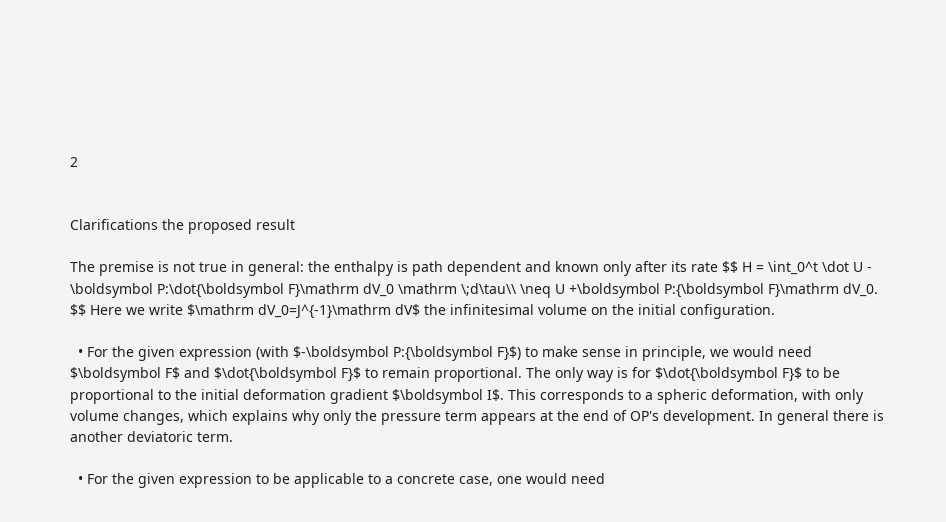2


Clarifications the proposed result

The premise is not true in general: the enthalpy is path dependent and known only after its rate $$ H = \int_0^t \dot U - \boldsymbol P:\dot{\boldsymbol F}\mathrm dV_0 \mathrm \;d\tau\\ \neq U +\boldsymbol P:{\boldsymbol F}\mathrm dV_0. $$ Here we write $\mathrm dV_0=J^{-1}\mathrm dV$ the infinitesimal volume on the initial configuration.

  • For the given expression (with $-\boldsymbol P:{\boldsymbol F}$) to make sense in principle, we would need $\boldsymbol F$ and $\dot{\boldsymbol F}$ to remain proportional. The only way is for $\dot{\boldsymbol F}$ to be proportional to the initial deformation gradient $\boldsymbol I$. This corresponds to a spheric deformation, with only volume changes, which explains why only the pressure term appears at the end of OP's development. In general there is another deviatoric term.

  • For the given expression to be applicable to a concrete case, one would need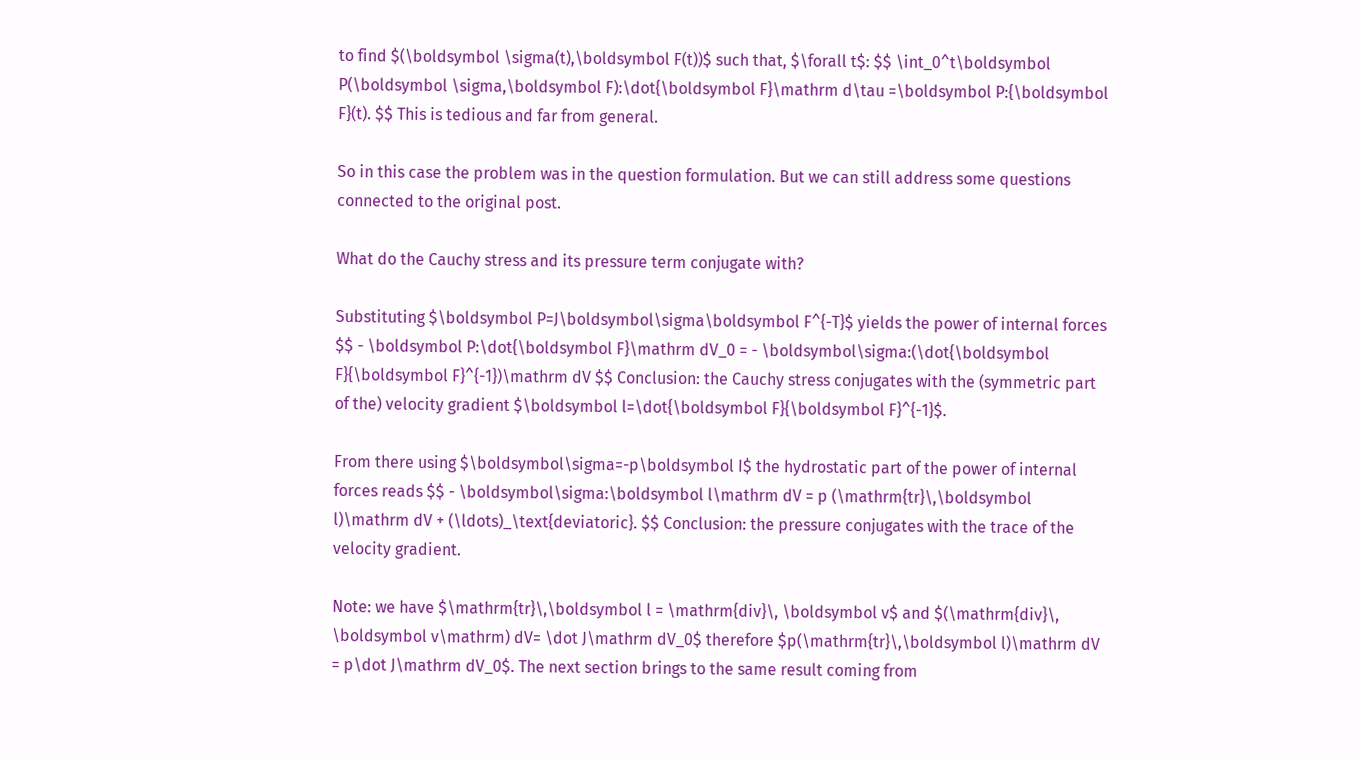to find $(\boldsymbol \sigma(t),\boldsymbol F(t))$ such that, $\forall t$: $$ \int_0^t\boldsymbol P(\boldsymbol \sigma,\boldsymbol F):\dot{\boldsymbol F}\mathrm d\tau =\boldsymbol P:{\boldsymbol F}(t). $$ This is tedious and far from general.

So in this case the problem was in the question formulation. But we can still address some questions connected to the original post.

What do the Cauchy stress and its pressure term conjugate with?

Substituting $\boldsymbol P=J\boldsymbol\sigma\boldsymbol F^{-T}$ yields the power of internal forces $$ - \boldsymbol P:\dot{\boldsymbol F}\mathrm dV_0 = - \boldsymbol\sigma:(\dot{\boldsymbol F}{\boldsymbol F}^{-1})\mathrm dV $$ Conclusion: the Cauchy stress conjugates with the (symmetric part of the) velocity gradient $\boldsymbol l=\dot{\boldsymbol F}{\boldsymbol F}^{-1}$.

From there using $\boldsymbol\sigma=-p\boldsymbol I$ the hydrostatic part of the power of internal forces reads $$ - \boldsymbol\sigma:\boldsymbol l\mathrm dV = p (\mathrm{tr}\,\boldsymbol l)\mathrm dV + (\ldots)_\text{deviatoric}. $$ Conclusion: the pressure conjugates with the trace of the velocity gradient.

Note: we have $\mathrm{tr}\,\boldsymbol l = \mathrm{div}\, \boldsymbol v$ and $(\mathrm{div}\, \boldsymbol v\mathrm) dV= \dot J\mathrm dV_0$ therefore $p(\mathrm{tr}\,\boldsymbol l)\mathrm dV = p\dot J\mathrm dV_0$. The next section brings to the same result coming from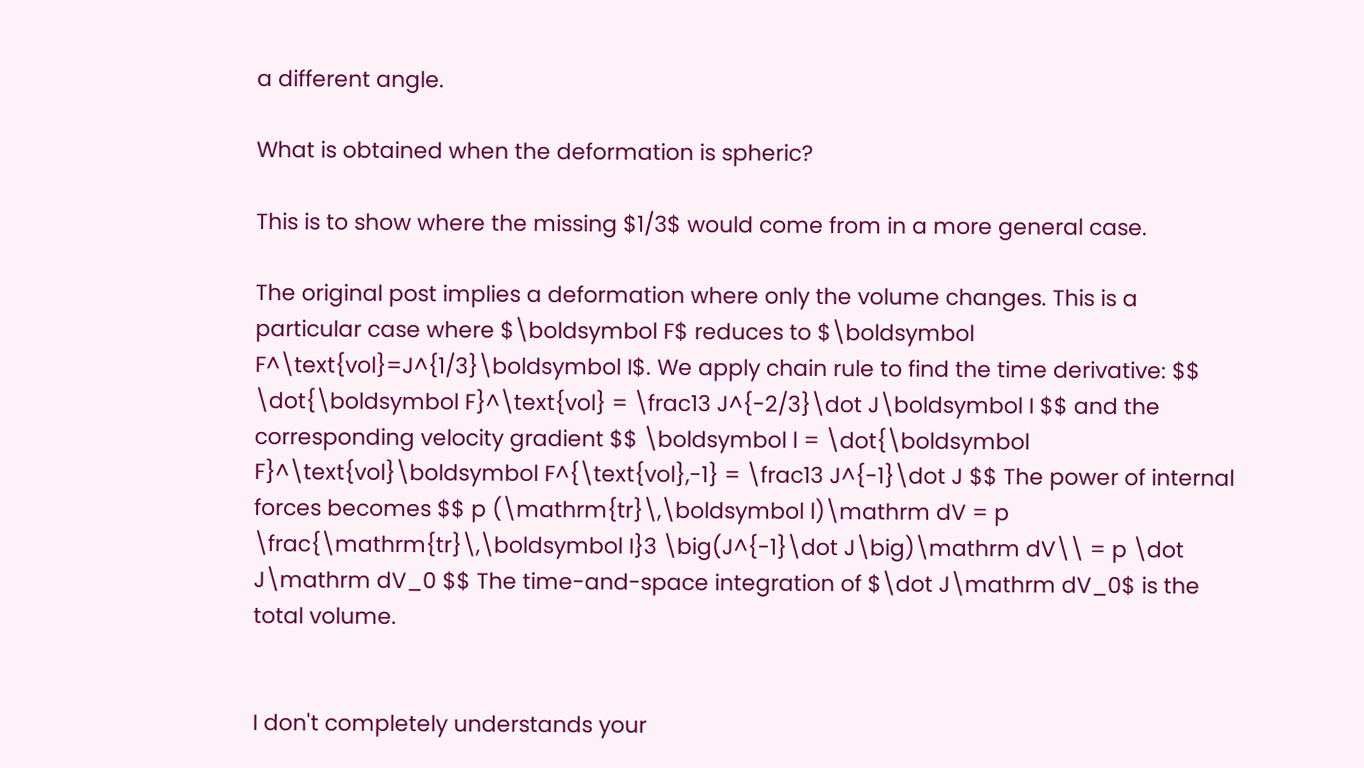a different angle.

What is obtained when the deformation is spheric?

This is to show where the missing $1/3$ would come from in a more general case.

The original post implies a deformation where only the volume changes. This is a particular case where $\boldsymbol F$ reduces to $\boldsymbol F^\text{vol}=J^{1/3}\boldsymbol I$. We apply chain rule to find the time derivative: $$ \dot{\boldsymbol F}^\text{vol} = \frac13 J^{-2/3}\dot J\boldsymbol I $$ and the corresponding velocity gradient $$ \boldsymbol l = \dot{\boldsymbol F}^\text{vol}\boldsymbol F^{\text{vol},-1} = \frac13 J^{-1}\dot J $$ The power of internal forces becomes $$ p (\mathrm{tr}\,\boldsymbol l)\mathrm dV = p \frac{\mathrm{tr}\,\boldsymbol I}3 \big(J^{-1}\dot J\big)\mathrm dV\\ = p \dot J\mathrm dV_0 $$ The time-and-space integration of $\dot J\mathrm dV_0$ is the total volume.


I don't completely understands your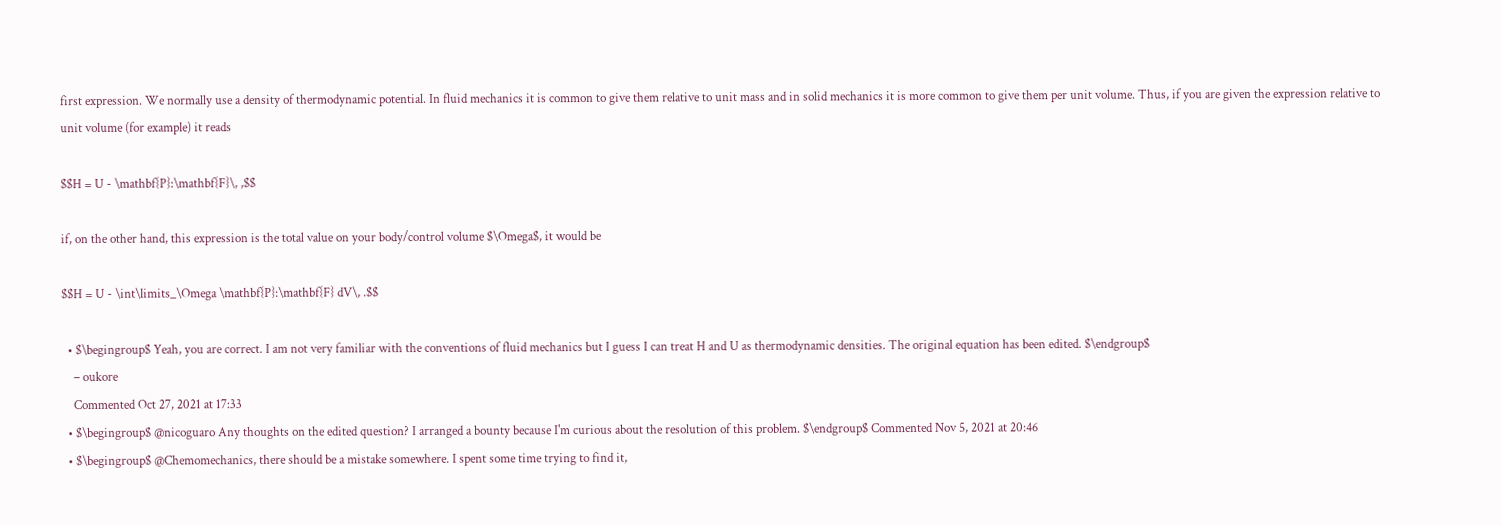first expression. We normally use a density of thermodynamic potential. In fluid mechanics it is common to give them relative to unit mass and in solid mechanics it is more common to give them per unit volume. Thus, if you are given the expression relative to unit volume (for example) it reads

$$H = U - \mathbf{P}:\mathbf{F}\, ,$$

if, on the other hand, this expression is the total value on your body/control volume $\Omega$, it would be

$$H = U - \int\limits_\Omega \mathbf{P}:\mathbf{F} dV\, .$$

  • $\begingroup$ Yeah, you are correct. I am not very familiar with the conventions of fluid mechanics but I guess I can treat H and U as thermodynamic densities. The original equation has been edited. $\endgroup$
    – oukore
    Commented Oct 27, 2021 at 17:33
  • $\begingroup$ @nicoguaro Any thoughts on the edited question? I arranged a bounty because I'm curious about the resolution of this problem. $\endgroup$ Commented Nov 5, 2021 at 20:46
  • $\begingroup$ @Chemomechanics, there should be a mistake somewhere. I spent some time trying to find it,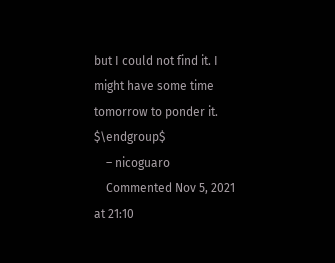but I could not find it. I might have some time tomorrow to ponder it. $\endgroup$
    – nicoguaro
    Commented Nov 5, 2021 at 21:10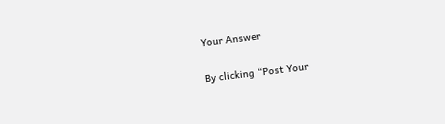Your Answer

By clicking “Post Your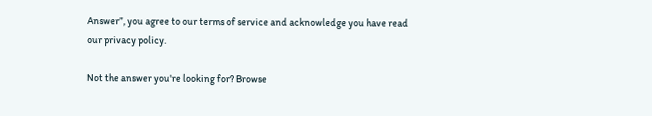Answer”, you agree to our terms of service and acknowledge you have read our privacy policy.

Not the answer you're looking for? Browse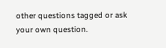other questions tagged or ask your own question.